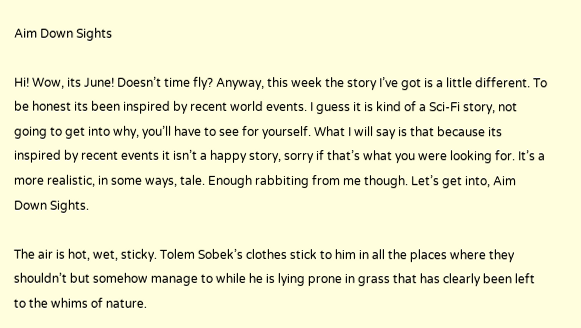Aim Down Sights

Hi! Wow, its June! Doesn’t time fly? Anyway, this week the story I’ve got is a little different. To be honest its been inspired by recent world events. I guess it is kind of a Sci-Fi story, not going to get into why, you’ll have to see for yourself. What I will say is that because its inspired by recent events it isn’t a happy story, sorry if that’s what you were looking for. It’s a more realistic, in some ways, tale. Enough rabbiting from me though. Let’s get into, Aim Down Sights.

The air is hot, wet, sticky. Tolem Sobek’s clothes stick to him in all the places where they shouldn’t but somehow manage to while he is lying prone in grass that has clearly been left to the whims of nature.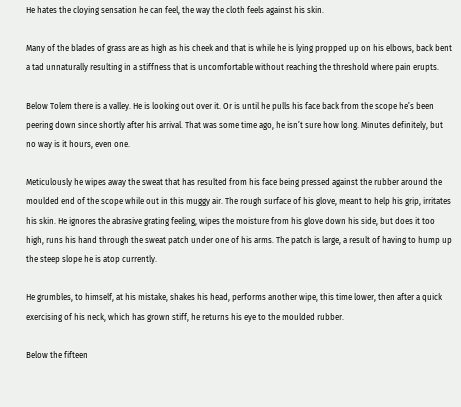He hates the cloying sensation he can feel, the way the cloth feels against his skin.

Many of the blades of grass are as high as his cheek and that is while he is lying propped up on his elbows, back bent a tad unnaturally resulting in a stiffness that is uncomfortable without reaching the threshold where pain erupts.

Below Tolem there is a valley. He is looking out over it. Or is until he pulls his face back from the scope he’s been peering down since shortly after his arrival. That was some time ago, he isn’t sure how long. Minutes definitely, but no way is it hours, even one.

Meticulously he wipes away the sweat that has resulted from his face being pressed against the rubber around the moulded end of the scope while out in this muggy air. The rough surface of his glove, meant to help his grip, irritates his skin. He ignores the abrasive grating feeling, wipes the moisture from his glove down his side, but does it too high, runs his hand through the sweat patch under one of his arms. The patch is large, a result of having to hump up the steep slope he is atop currently.

He grumbles, to himself, at his mistake, shakes his head, performs another wipe, this time lower, then after a quick exercising of his neck, which has grown stiff, he returns his eye to the moulded rubber.

Below the fifteen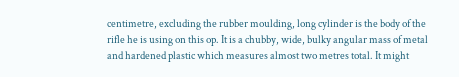centimetre, excluding the rubber moulding, long cylinder is the body of the rifle he is using on this op. It is a chubby, wide, bulky angular mass of metal and hardened plastic which measures almost two metres total. It might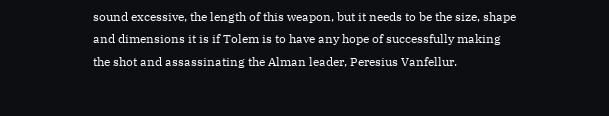sound excessive, the length of this weapon, but it needs to be the size, shape and dimensions it is if Tolem is to have any hope of successfully making the shot and assassinating the Alman leader, Peresius Vanfellur.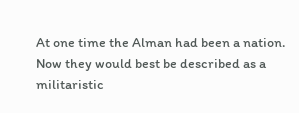At one time the Alman had been a nation. Now they would best be described as a militaristic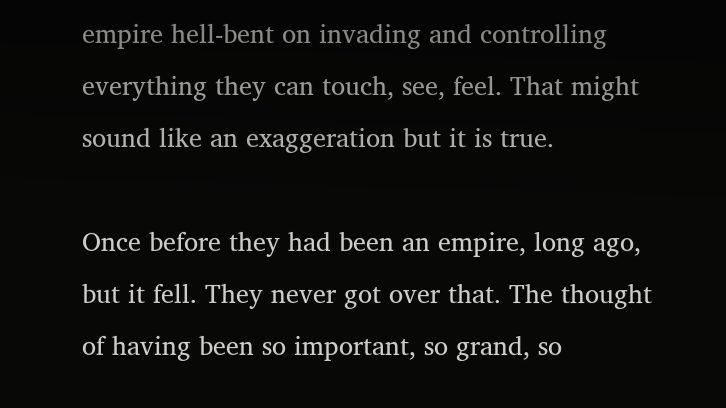empire hell-bent on invading and controlling everything they can touch, see, feel. That might sound like an exaggeration but it is true.

Once before they had been an empire, long ago, but it fell. They never got over that. The thought of having been so important, so grand, so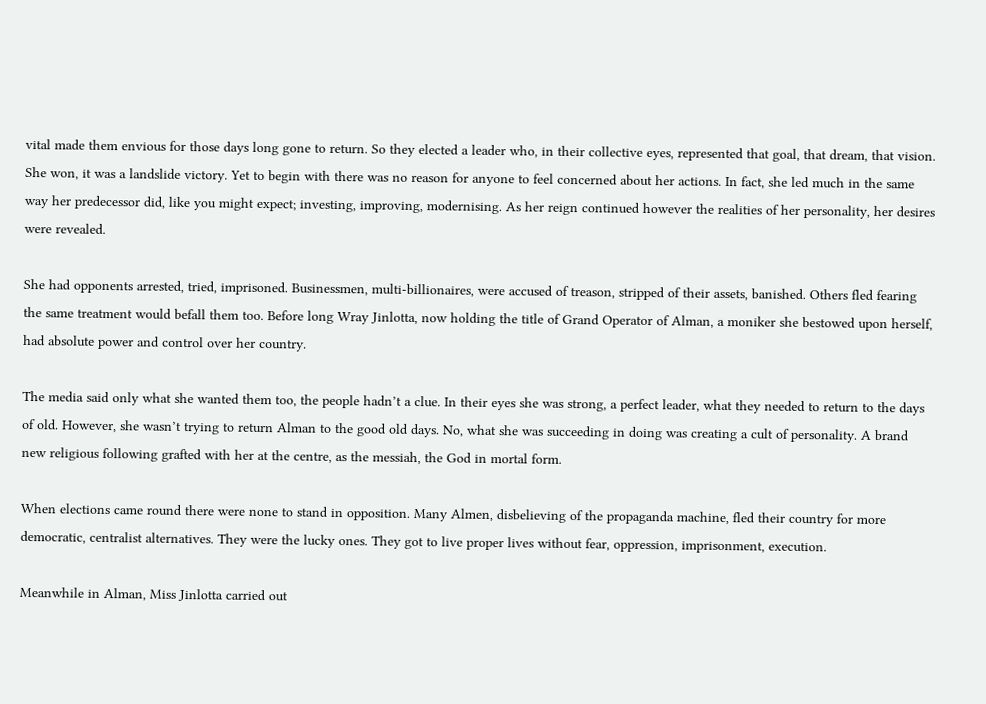vital made them envious for those days long gone to return. So they elected a leader who, in their collective eyes, represented that goal, that dream, that vision. She won, it was a landslide victory. Yet to begin with there was no reason for anyone to feel concerned about her actions. In fact, she led much in the same way her predecessor did, like you might expect; investing, improving, modernising. As her reign continued however the realities of her personality, her desires were revealed.

She had opponents arrested, tried, imprisoned. Businessmen, multi-billionaires, were accused of treason, stripped of their assets, banished. Others fled fearing the same treatment would befall them too. Before long Wray Jinlotta, now holding the title of Grand Operator of Alman, a moniker she bestowed upon herself, had absolute power and control over her country.

The media said only what she wanted them too, the people hadn’t a clue. In their eyes she was strong, a perfect leader, what they needed to return to the days of old. However, she wasn’t trying to return Alman to the good old days. No, what she was succeeding in doing was creating a cult of personality. A brand new religious following grafted with her at the centre, as the messiah, the God in mortal form.

When elections came round there were none to stand in opposition. Many Almen, disbelieving of the propaganda machine, fled their country for more democratic, centralist alternatives. They were the lucky ones. They got to live proper lives without fear, oppression, imprisonment, execution.

Meanwhile in Alman, Miss Jinlotta carried out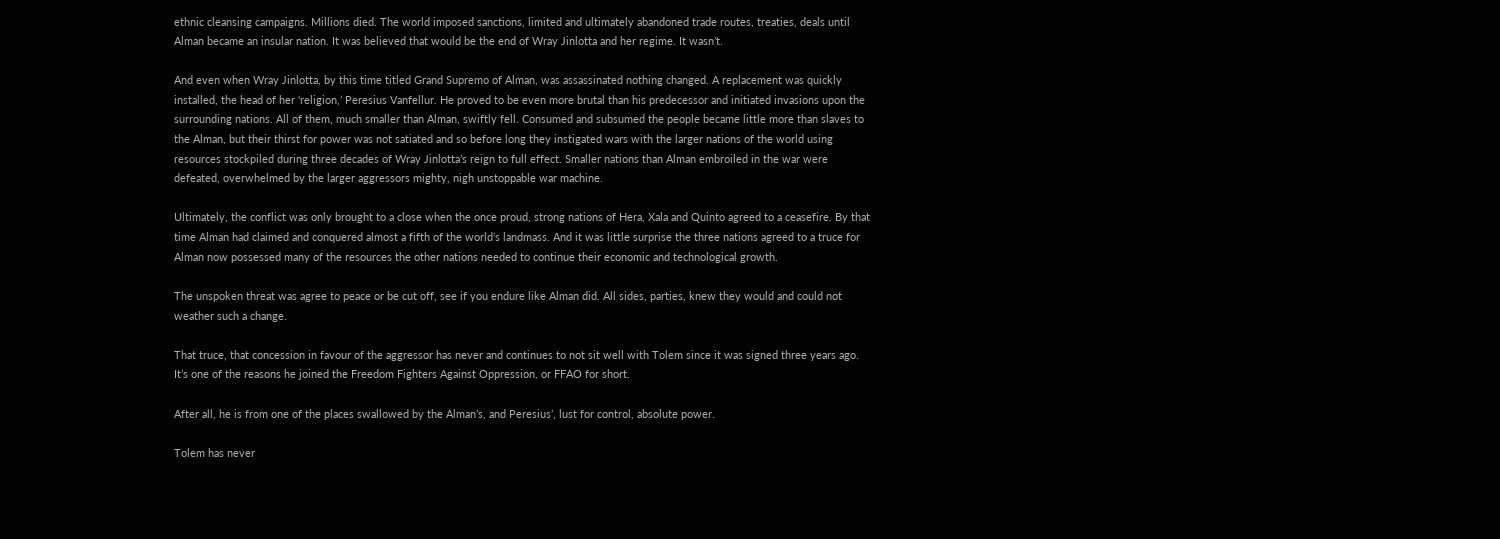ethnic cleansing campaigns. Millions died. The world imposed sanctions, limited and ultimately abandoned trade routes, treaties, deals until Alman became an insular nation. It was believed that would be the end of Wray Jinlotta and her regime. It wasn’t.

And even when Wray Jinlotta, by this time titled Grand Supremo of Alman, was assassinated nothing changed. A replacement was quickly installed, the head of her ‘religion,’ Peresius Vanfellur. He proved to be even more brutal than his predecessor and initiated invasions upon the surrounding nations. All of them, much smaller than Alman, swiftly fell. Consumed and subsumed the people became little more than slaves to the Alman, but their thirst for power was not satiated and so before long they instigated wars with the larger nations of the world using resources stockpiled during three decades of Wray Jinlotta’s reign to full effect. Smaller nations than Alman embroiled in the war were defeated, overwhelmed by the larger aggressors mighty, nigh unstoppable war machine.

Ultimately, the conflict was only brought to a close when the once proud, strong nations of Hera, Xala and Quinto agreed to a ceasefire. By that time Alman had claimed and conquered almost a fifth of the world’s landmass. And it was little surprise the three nations agreed to a truce for Alman now possessed many of the resources the other nations needed to continue their economic and technological growth.

The unspoken threat was agree to peace or be cut off, see if you endure like Alman did. All sides, parties, knew they would and could not weather such a change.

That truce, that concession in favour of the aggressor has never and continues to not sit well with Tolem since it was signed three years ago. It’s one of the reasons he joined the Freedom Fighters Against Oppression, or FFAO for short.

After all, he is from one of the places swallowed by the Alman’s, and Peresius’, lust for control, absolute power.

Tolem has never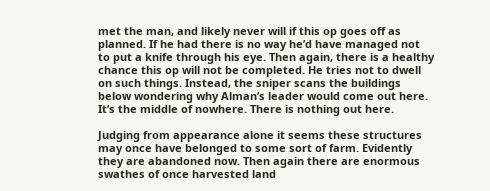met the man, and likely never will if this op goes off as planned. If he had there is no way he’d have managed not to put a knife through his eye. Then again, there is a healthy chance this op will not be completed. He tries not to dwell on such things. Instead, the sniper scans the buildings below wondering why Alman’s leader would come out here. It’s the middle of nowhere. There is nothing out here.

Judging from appearance alone it seems these structures may once have belonged to some sort of farm. Evidently they are abandoned now. Then again there are enormous swathes of once harvested land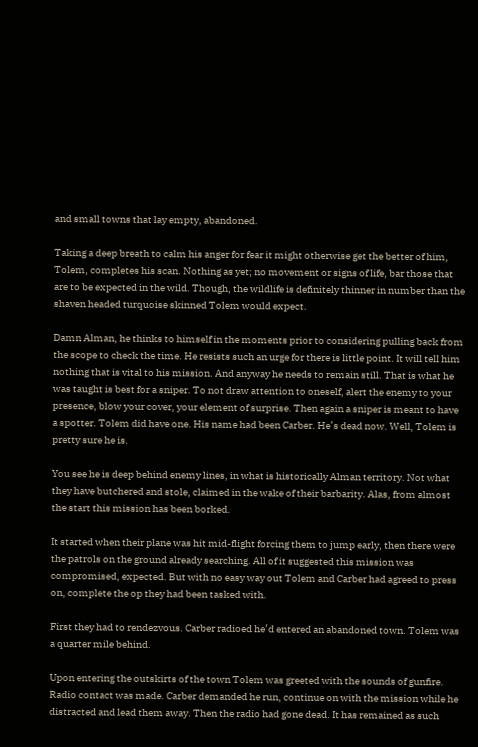and small towns that lay empty, abandoned.

Taking a deep breath to calm his anger for fear it might otherwise get the better of him, Tolem, completes his scan. Nothing as yet; no movement or signs of life, bar those that are to be expected in the wild. Though, the wildlife is definitely thinner in number than the shaven headed turquoise skinned Tolem would expect.

Damn Alman, he thinks to himself in the moments prior to considering pulling back from the scope to check the time. He resists such an urge for there is little point. It will tell him nothing that is vital to his mission. And anyway he needs to remain still. That is what he was taught is best for a sniper. To not draw attention to oneself, alert the enemy to your presence, blow your cover, your element of surprise. Then again a sniper is meant to have a spotter. Tolem did have one. His name had been Carber. He’s dead now. Well, Tolem is pretty sure he is.

You see he is deep behind enemy lines, in what is historically Alman territory. Not what they have butchered and stole, claimed in the wake of their barbarity. Alas, from almost the start this mission has been borked.

It started when their plane was hit mid-flight forcing them to jump early, then there were the patrols on the ground already searching. All of it suggested this mission was compromised, expected. But with no easy way out Tolem and Carber had agreed to press on, complete the op they had been tasked with.

First they had to rendezvous. Carber radioed he’d entered an abandoned town. Tolem was a quarter mile behind.

Upon entering the outskirts of the town Tolem was greeted with the sounds of gunfire. Radio contact was made. Carber demanded he run, continue on with the mission while he distracted and lead them away. Then the radio had gone dead. It has remained as such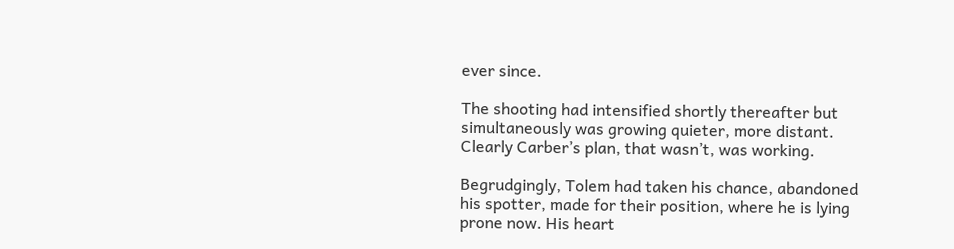ever since.

The shooting had intensified shortly thereafter but simultaneously was growing quieter, more distant. Clearly Carber’s plan, that wasn’t, was working.

Begrudgingly, Tolem had taken his chance, abandoned his spotter, made for their position, where he is lying prone now. His heart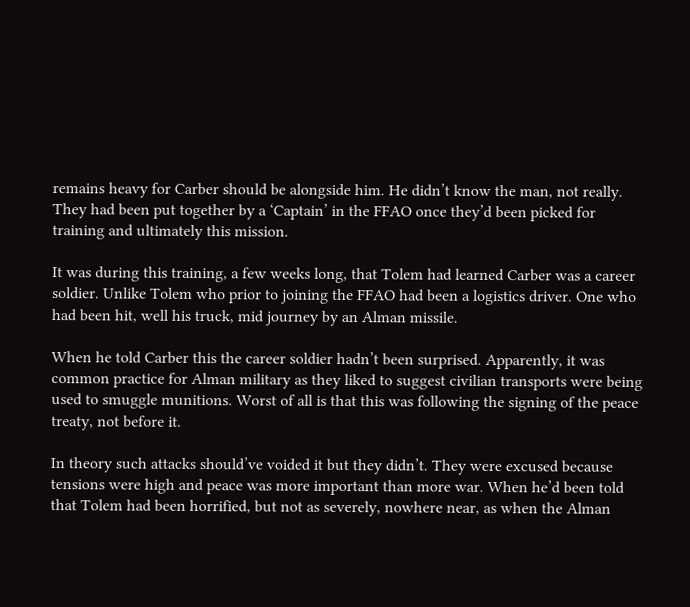remains heavy for Carber should be alongside him. He didn’t know the man, not really. They had been put together by a ‘Captain’ in the FFAO once they’d been picked for training and ultimately this mission.

It was during this training, a few weeks long, that Tolem had learned Carber was a career soldier. Unlike Tolem who prior to joining the FFAO had been a logistics driver. One who had been hit, well his truck, mid journey by an Alman missile.

When he told Carber this the career soldier hadn’t been surprised. Apparently, it was common practice for Alman military as they liked to suggest civilian transports were being used to smuggle munitions. Worst of all is that this was following the signing of the peace treaty, not before it.

In theory such attacks should’ve voided it but they didn’t. They were excused because tensions were high and peace was more important than more war. When he’d been told that Tolem had been horrified, but not as severely, nowhere near, as when the Alman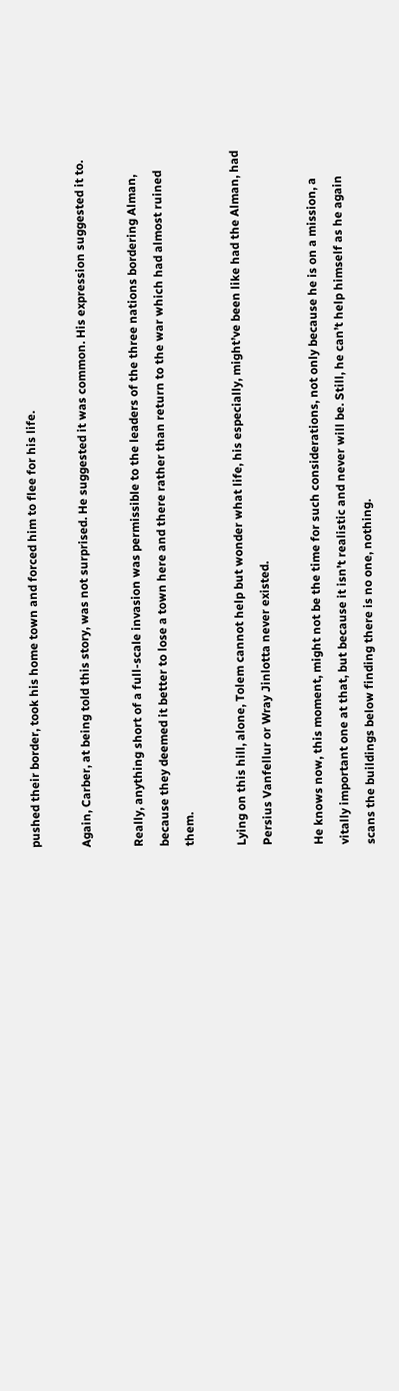pushed their border, took his home town and forced him to flee for his life.

Again, Carber, at being told this story, was not surprised. He suggested it was common. His expression suggested it to.

Really, anything short of a full-scale invasion was permissible to the leaders of the three nations bordering Alman, because they deemed it better to lose a town here and there rather than return to the war which had almost ruined them.

Lying on this hill, alone, Tolem cannot help but wonder what life, his especially, might’ve been like had the Alman, had Persius Vanfellur or Wray Jinlotta never existed.

He knows now, this moment, might not be the time for such considerations, not only because he is on a mission, a vitally important one at that, but because it isn’t realistic and never will be. Still, he can’t help himself as he again scans the buildings below finding there is no one, nothing.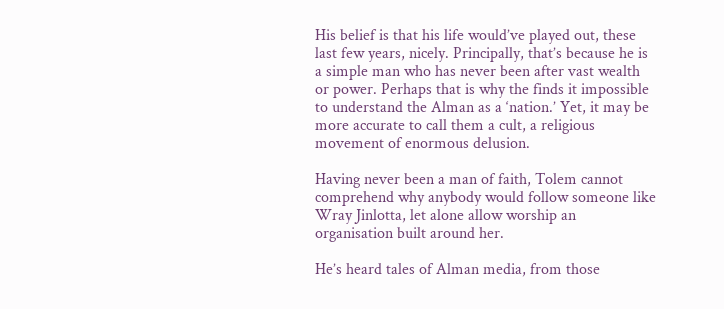His belief is that his life would’ve played out, these last few years, nicely. Principally, that’s because he is a simple man who has never been after vast wealth or power. Perhaps that is why the finds it impossible to understand the Alman as a ‘nation.’ Yet, it may be more accurate to call them a cult, a religious movement of enormous delusion.

Having never been a man of faith, Tolem cannot comprehend why anybody would follow someone like Wray Jinlotta, let alone allow worship an organisation built around her.

He’s heard tales of Alman media, from those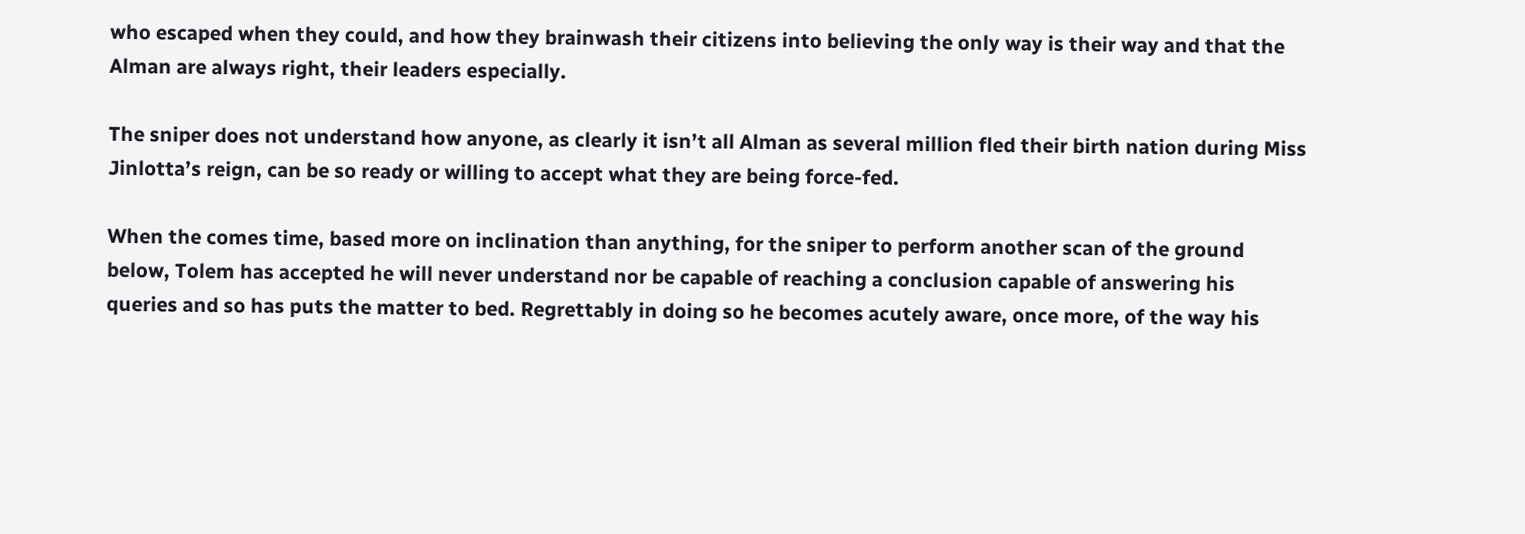who escaped when they could, and how they brainwash their citizens into believing the only way is their way and that the Alman are always right, their leaders especially.

The sniper does not understand how anyone, as clearly it isn’t all Alman as several million fled their birth nation during Miss Jinlotta’s reign, can be so ready or willing to accept what they are being force-fed.

When the comes time, based more on inclination than anything, for the sniper to perform another scan of the ground below, Tolem has accepted he will never understand nor be capable of reaching a conclusion capable of answering his queries and so has puts the matter to bed. Regrettably in doing so he becomes acutely aware, once more, of the way his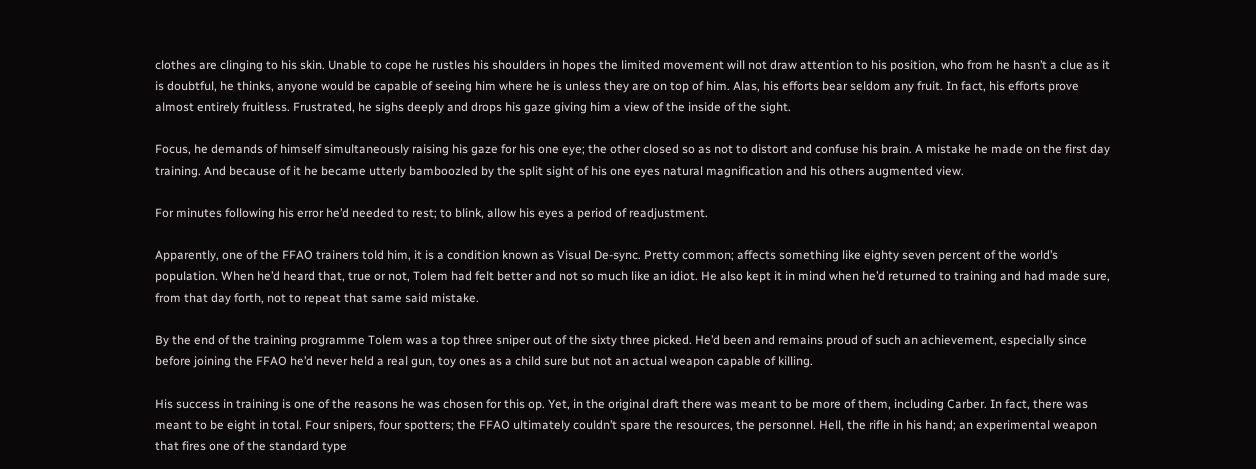clothes are clinging to his skin. Unable to cope he rustles his shoulders in hopes the limited movement will not draw attention to his position, who from he hasn’t a clue as it is doubtful, he thinks, anyone would be capable of seeing him where he is unless they are on top of him. Alas, his efforts bear seldom any fruit. In fact, his efforts prove almost entirely fruitless. Frustrated, he sighs deeply and drops his gaze giving him a view of the inside of the sight.

Focus, he demands of himself simultaneously raising his gaze for his one eye; the other closed so as not to distort and confuse his brain. A mistake he made on the first day training. And because of it he became utterly bamboozled by the split sight of his one eyes natural magnification and his others augmented view.

For minutes following his error he’d needed to rest; to blink, allow his eyes a period of readjustment.

Apparently, one of the FFAO trainers told him, it is a condition known as Visual De-sync. Pretty common; affects something like eighty seven percent of the world’s population. When he’d heard that, true or not, Tolem had felt better and not so much like an idiot. He also kept it in mind when he’d returned to training and had made sure, from that day forth, not to repeat that same said mistake.

By the end of the training programme Tolem was a top three sniper out of the sixty three picked. He’d been and remains proud of such an achievement, especially since before joining the FFAO he’d never held a real gun, toy ones as a child sure but not an actual weapon capable of killing.

His success in training is one of the reasons he was chosen for this op. Yet, in the original draft there was meant to be more of them, including Carber. In fact, there was meant to be eight in total. Four snipers, four spotters; the FFAO ultimately couldn’t spare the resources, the personnel. Hell, the rifle in his hand; an experimental weapon that fires one of the standard type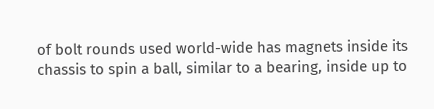of bolt rounds used world-wide has magnets inside its chassis to spin a ball, similar to a bearing, inside up to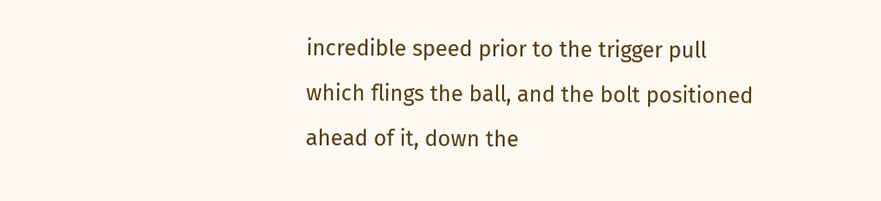incredible speed prior to the trigger pull which flings the ball, and the bolt positioned ahead of it, down the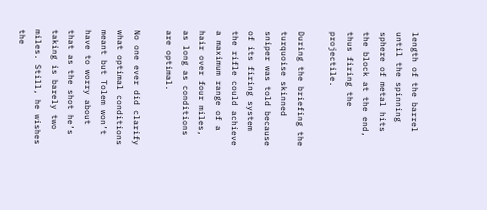length of the barrel until the spinning sphere of metal hits the block at the end, thus firing the projectile.

During the briefing the turquoise skinned sniper was told because of its firing system the rifle could achieve a maximum range of a hair over four miles, as long as conditions are optimal.

No one ever did clarify what optimal conditions meant but Tolem won’t have to worry about that as the shot he’s taking is barely two miles. Still, he wishes the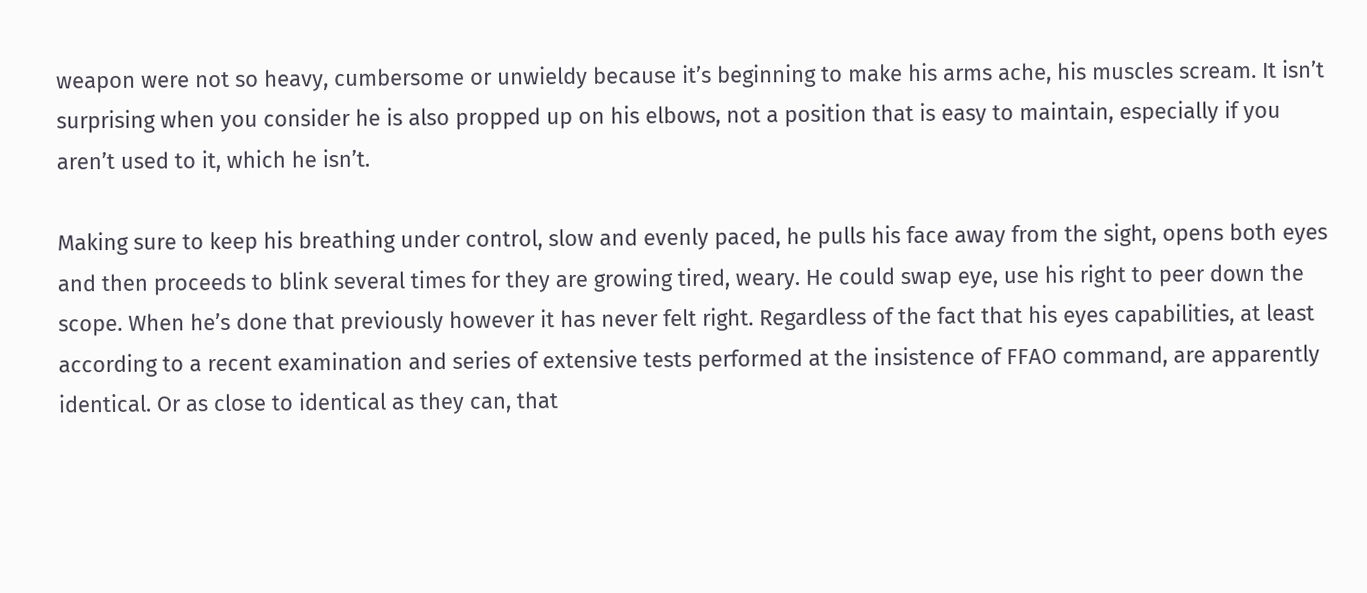weapon were not so heavy, cumbersome or unwieldy because it’s beginning to make his arms ache, his muscles scream. It isn’t surprising when you consider he is also propped up on his elbows, not a position that is easy to maintain, especially if you aren’t used to it, which he isn’t.

Making sure to keep his breathing under control, slow and evenly paced, he pulls his face away from the sight, opens both eyes and then proceeds to blink several times for they are growing tired, weary. He could swap eye, use his right to peer down the scope. When he’s done that previously however it has never felt right. Regardless of the fact that his eyes capabilities, at least according to a recent examination and series of extensive tests performed at the insistence of FFAO command, are apparently identical. Or as close to identical as they can, that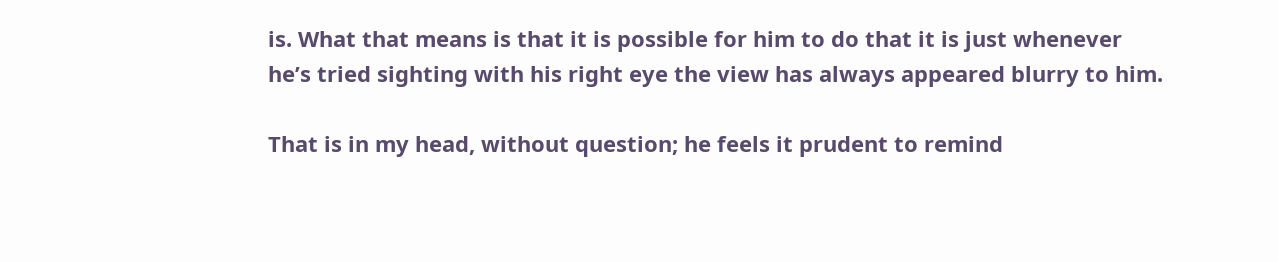is. What that means is that it is possible for him to do that it is just whenever he’s tried sighting with his right eye the view has always appeared blurry to him.

That is in my head, without question; he feels it prudent to remind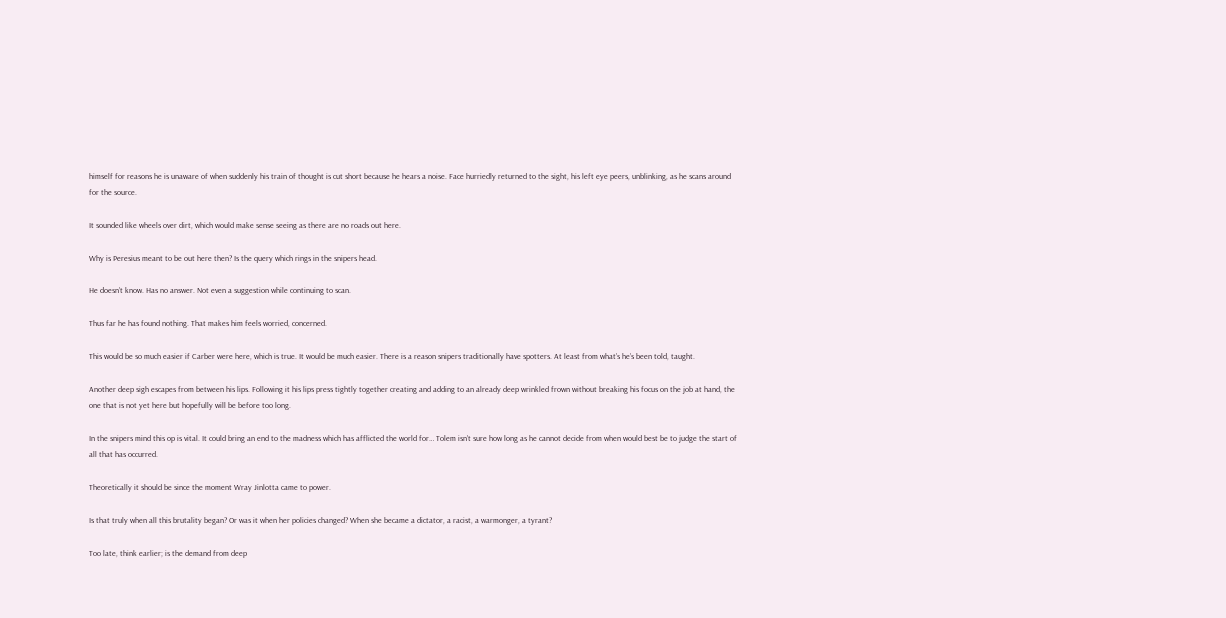himself for reasons he is unaware of when suddenly his train of thought is cut short because he hears a noise. Face hurriedly returned to the sight, his left eye peers, unblinking, as he scans around for the source.

It sounded like wheels over dirt, which would make sense seeing as there are no roads out here.

Why is Peresius meant to be out here then? Is the query which rings in the snipers head.

He doesn’t know. Has no answer. Not even a suggestion while continuing to scan.

Thus far he has found nothing. That makes him feels worried, concerned.

This would be so much easier if Carber were here, which is true. It would be much easier. There is a reason snipers traditionally have spotters. At least from what’s he’s been told, taught.

Another deep sigh escapes from between his lips. Following it his lips press tightly together creating and adding to an already deep wrinkled frown without breaking his focus on the job at hand, the one that is not yet here but hopefully will be before too long.

In the snipers mind this op is vital. It could bring an end to the madness which has afflicted the world for… Tolem isn’t sure how long as he cannot decide from when would best be to judge the start of all that has occurred.

Theoretically it should be since the moment Wray Jinlotta came to power.

Is that truly when all this brutality began? Or was it when her policies changed? When she became a dictator, a racist, a warmonger, a tyrant?

Too late, think earlier; is the demand from deep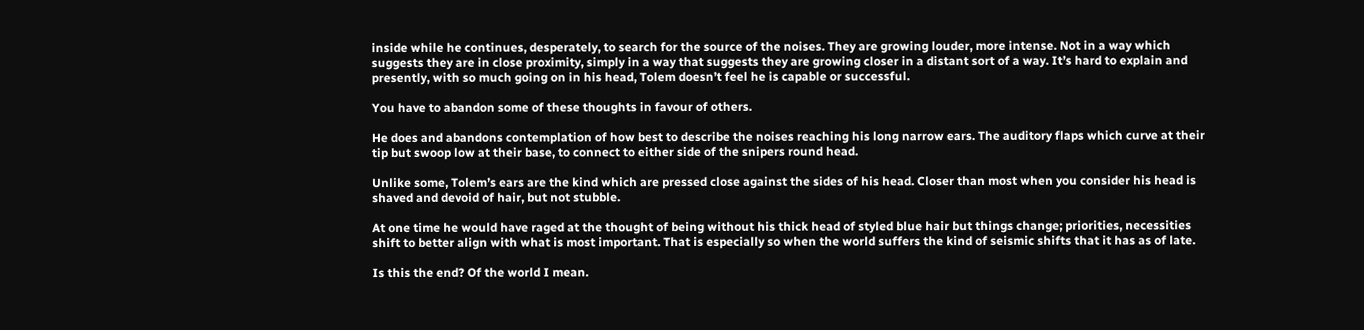inside while he continues, desperately, to search for the source of the noises. They are growing louder, more intense. Not in a way which suggests they are in close proximity, simply in a way that suggests they are growing closer in a distant sort of a way. It’s hard to explain and presently, with so much going on in his head, Tolem doesn’t feel he is capable or successful.

You have to abandon some of these thoughts in favour of others.

He does and abandons contemplation of how best to describe the noises reaching his long narrow ears. The auditory flaps which curve at their tip but swoop low at their base, to connect to either side of the snipers round head.

Unlike some, Tolem’s ears are the kind which are pressed close against the sides of his head. Closer than most when you consider his head is shaved and devoid of hair, but not stubble.

At one time he would have raged at the thought of being without his thick head of styled blue hair but things change; priorities, necessities shift to better align with what is most important. That is especially so when the world suffers the kind of seismic shifts that it has as of late.

Is this the end? Of the world I mean.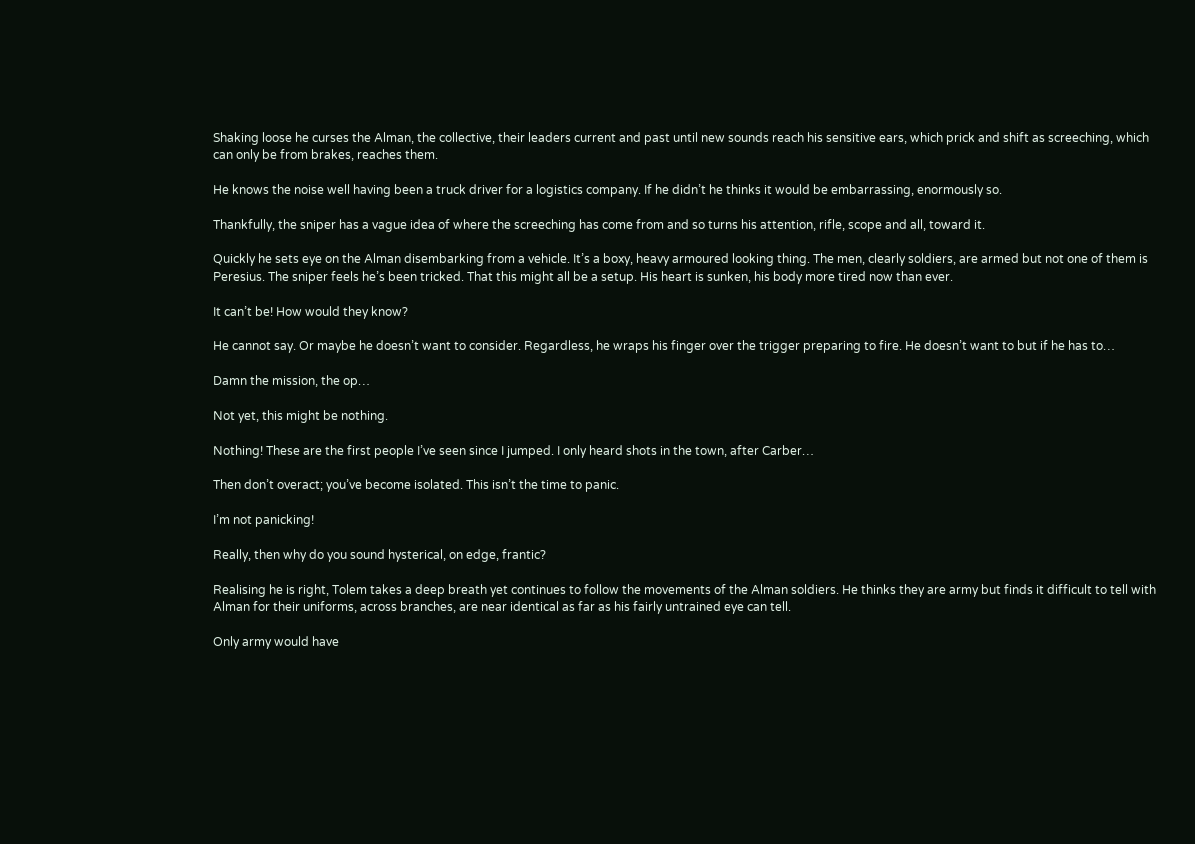Shaking loose he curses the Alman, the collective, their leaders current and past until new sounds reach his sensitive ears, which prick and shift as screeching, which can only be from brakes, reaches them.

He knows the noise well having been a truck driver for a logistics company. If he didn’t he thinks it would be embarrassing, enormously so.

Thankfully, the sniper has a vague idea of where the screeching has come from and so turns his attention, rifle, scope and all, toward it.

Quickly he sets eye on the Alman disembarking from a vehicle. It’s a boxy, heavy armoured looking thing. The men, clearly soldiers, are armed but not one of them is Peresius. The sniper feels he’s been tricked. That this might all be a setup. His heart is sunken, his body more tired now than ever.

It can’t be! How would they know?

He cannot say. Or maybe he doesn’t want to consider. Regardless, he wraps his finger over the trigger preparing to fire. He doesn’t want to but if he has to…

Damn the mission, the op…

Not yet, this might be nothing.

Nothing! These are the first people I’ve seen since I jumped. I only heard shots in the town, after Carber…

Then don’t overact; you’ve become isolated. This isn’t the time to panic.

I’m not panicking!

Really, then why do you sound hysterical, on edge, frantic?

Realising he is right, Tolem takes a deep breath yet continues to follow the movements of the Alman soldiers. He thinks they are army but finds it difficult to tell with Alman for their uniforms, across branches, are near identical as far as his fairly untrained eye can tell.

Only army would have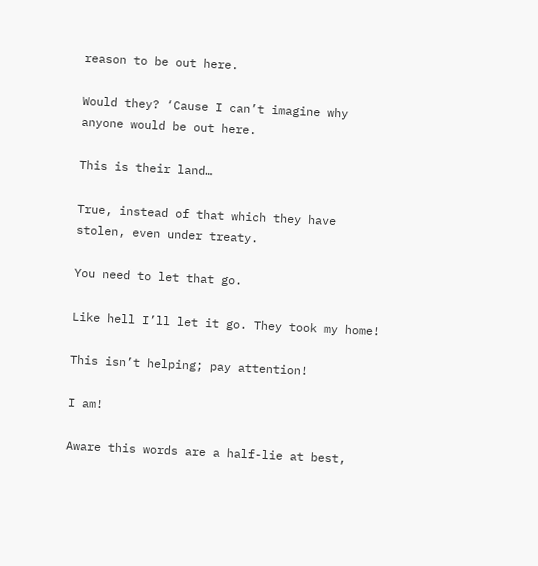reason to be out here.

Would they? ‘Cause I can’t imagine why anyone would be out here.

This is their land…

True, instead of that which they have stolen, even under treaty.

You need to let that go.

Like hell I’ll let it go. They took my home!

This isn’t helping; pay attention!

I am!

Aware this words are a half-lie at best,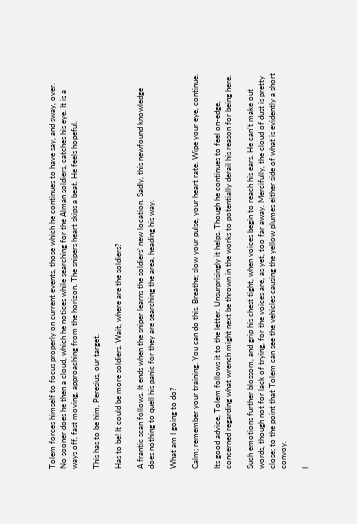Tolem forces himself to focus properly on current events, those which he continues to have say, and sway, over. No sooner does he then a cloud, which he notices while searching for the Alman soldiers, catches his eye. It is a ways off, fast moving, approaching from the horizon. The snipers heart skips a beat. He feels hopeful.

This has to be him, Peresius, our target.

Has to be! It could be more soldiers. Wait, where are the soldiers?

A frantic scan follows. It ends when the sniper learns the soldiers’ new location. Sadly, this newfound knowledge does nothing to quell his panic for they are searching the area, heading his way.

What am I going to do?

Calm; remember your training. You can do this. Breathe; slow your pulse, your heart rate. Wipe your eye, continue.

Its good advice, Tolem follows it to the letter. Unsurprisingly it helps. Though he continues to feel on-edge, concerned regarding what wrench might next be thrown in the works to potentially derail his reason for being here.

Such emotions further blossom, and grip his chest tight, when voices begin to reach his ears. He can’t make out words, though not for lack of trying, for the voices are, as yet, too far away. Mercifully, the cloud of dust is pretty close; to the point that Tolem can see the vehicles causing the yellow plumes either side of what is evidently a short convoy.

I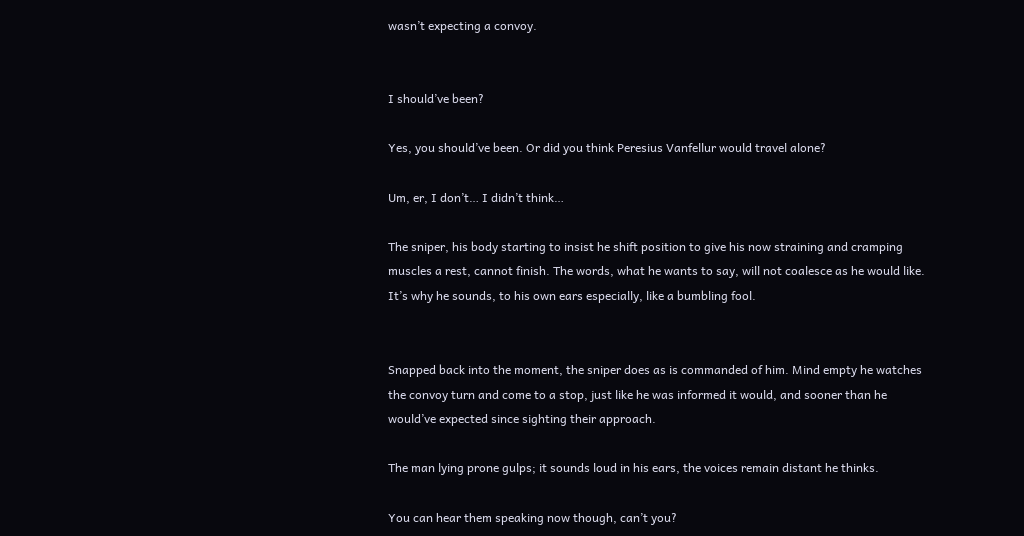wasn’t expecting a convoy.


I should’ve been?

Yes, you should’ve been. Or did you think Peresius Vanfellur would travel alone?

Um, er, I don’t… I didn’t think…

The sniper, his body starting to insist he shift position to give his now straining and cramping muscles a rest, cannot finish. The words, what he wants to say, will not coalesce as he would like. It’s why he sounds, to his own ears especially, like a bumbling fool.


Snapped back into the moment, the sniper does as is commanded of him. Mind empty he watches the convoy turn and come to a stop, just like he was informed it would, and sooner than he would’ve expected since sighting their approach.

The man lying prone gulps; it sounds loud in his ears, the voices remain distant he thinks.

You can hear them speaking now though, can’t you?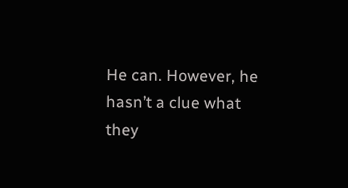He can. However, he hasn’t a clue what they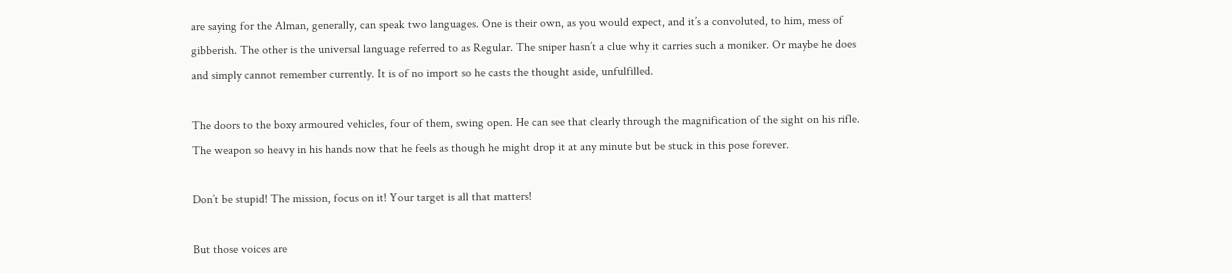are saying for the Alman, generally, can speak two languages. One is their own, as you would expect, and it’s a convoluted, to him, mess of gibberish. The other is the universal language referred to as Regular. The sniper hasn’t a clue why it carries such a moniker. Or maybe he does and simply cannot remember currently. It is of no import so he casts the thought aside, unfulfilled.

The doors to the boxy armoured vehicles, four of them, swing open. He can see that clearly through the magnification of the sight on his rifle. The weapon so heavy in his hands now that he feels as though he might drop it at any minute but be stuck in this pose forever.

Don’t be stupid! The mission, focus on it! Your target is all that matters!

But those voices are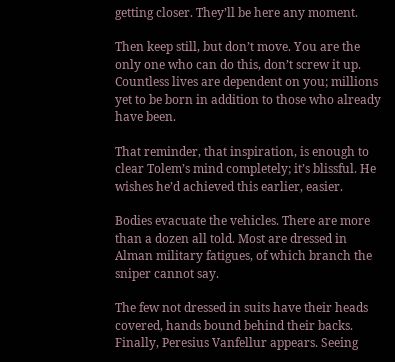getting closer. They’ll be here any moment.

Then keep still, but don’t move. You are the only one who can do this, don’t screw it up. Countless lives are dependent on you; millions yet to be born in addition to those who already have been.

That reminder, that inspiration, is enough to clear Tolem’s mind completely; it’s blissful. He wishes he’d achieved this earlier, easier.

Bodies evacuate the vehicles. There are more than a dozen all told. Most are dressed in Alman military fatigues, of which branch the sniper cannot say.

The few not dressed in suits have their heads covered, hands bound behind their backs. Finally, Peresius Vanfellur appears. Seeing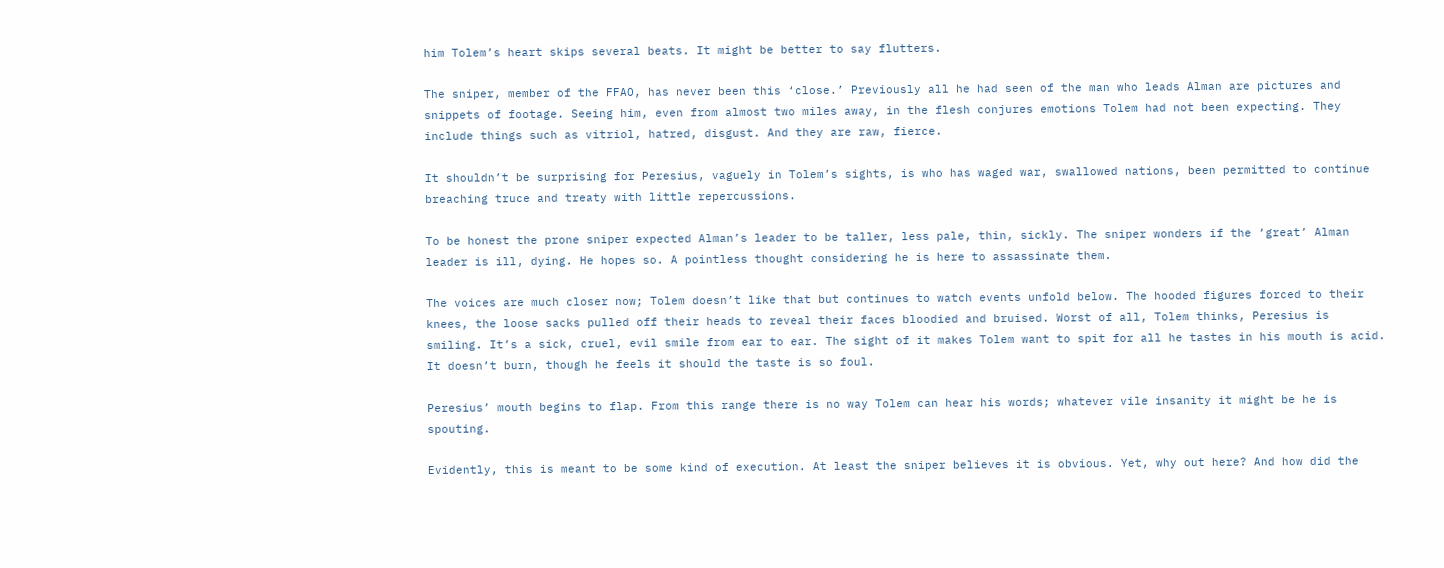him Tolem’s heart skips several beats. It might be better to say flutters.

The sniper, member of the FFAO, has never been this ‘close.’ Previously all he had seen of the man who leads Alman are pictures and snippets of footage. Seeing him, even from almost two miles away, in the flesh conjures emotions Tolem had not been expecting. They include things such as vitriol, hatred, disgust. And they are raw, fierce.

It shouldn’t be surprising for Peresius, vaguely in Tolem’s sights, is who has waged war, swallowed nations, been permitted to continue breaching truce and treaty with little repercussions.

To be honest the prone sniper expected Alman’s leader to be taller, less pale, thin, sickly. The sniper wonders if the ‘great’ Alman leader is ill, dying. He hopes so. A pointless thought considering he is here to assassinate them.

The voices are much closer now; Tolem doesn’t like that but continues to watch events unfold below. The hooded figures forced to their knees, the loose sacks pulled off their heads to reveal their faces bloodied and bruised. Worst of all, Tolem thinks, Peresius is smiling. It’s a sick, cruel, evil smile from ear to ear. The sight of it makes Tolem want to spit for all he tastes in his mouth is acid. It doesn’t burn, though he feels it should the taste is so foul.

Peresius’ mouth begins to flap. From this range there is no way Tolem can hear his words; whatever vile insanity it might be he is spouting.

Evidently, this is meant to be some kind of execution. At least the sniper believes it is obvious. Yet, why out here? And how did the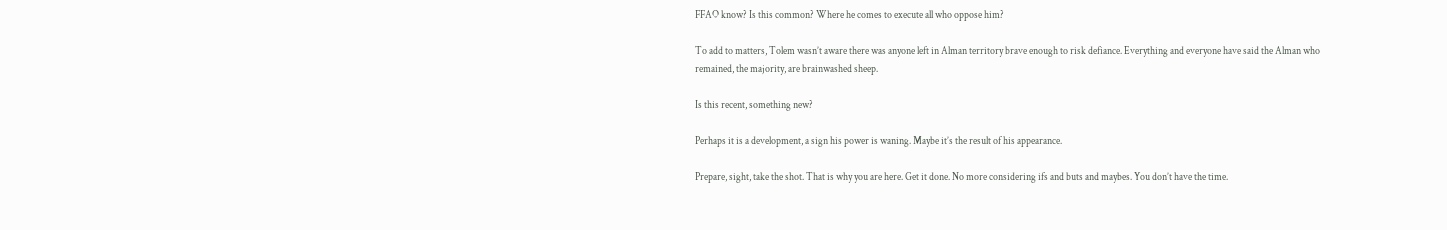FFAO know? Is this common? Where he comes to execute all who oppose him?

To add to matters, Tolem wasn’t aware there was anyone left in Alman territory brave enough to risk defiance. Everything and everyone have said the Alman who remained, the majority, are brainwashed sheep.

Is this recent, something new?

Perhaps it is a development, a sign his power is waning. Maybe it’s the result of his appearance.

Prepare, sight, take the shot. That is why you are here. Get it done. No more considering ifs and buts and maybes. You don’t have the time.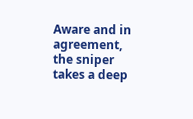Aware and in agreement, the sniper takes a deep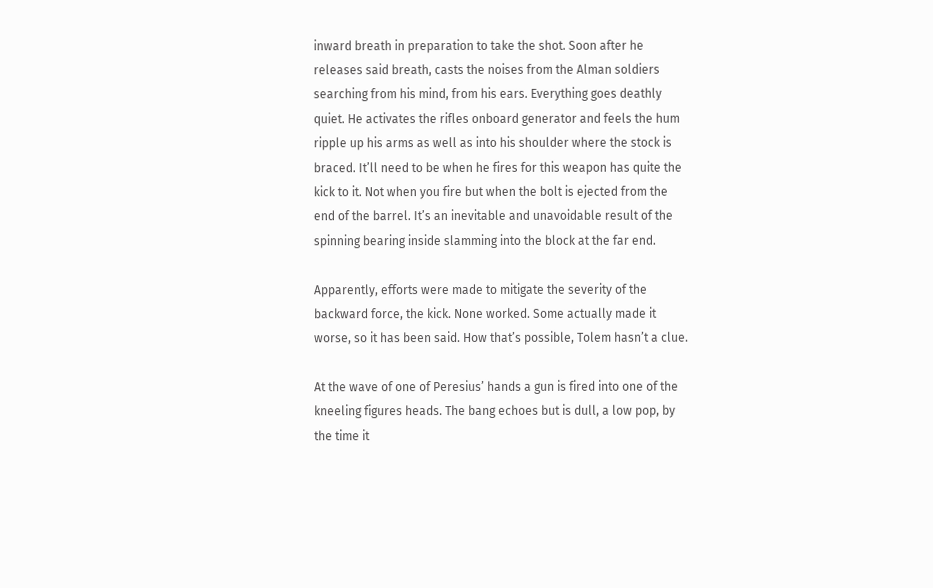inward breath in preparation to take the shot. Soon after he releases said breath, casts the noises from the Alman soldiers searching from his mind, from his ears. Everything goes deathly quiet. He activates the rifles onboard generator and feels the hum ripple up his arms as well as into his shoulder where the stock is braced. It’ll need to be when he fires for this weapon has quite the kick to it. Not when you fire but when the bolt is ejected from the end of the barrel. It’s an inevitable and unavoidable result of the spinning bearing inside slamming into the block at the far end.

Apparently, efforts were made to mitigate the severity of the backward force, the kick. None worked. Some actually made it worse, so it has been said. How that’s possible, Tolem hasn’t a clue.

At the wave of one of Peresius’ hands a gun is fired into one of the kneeling figures heads. The bang echoes but is dull, a low pop, by the time it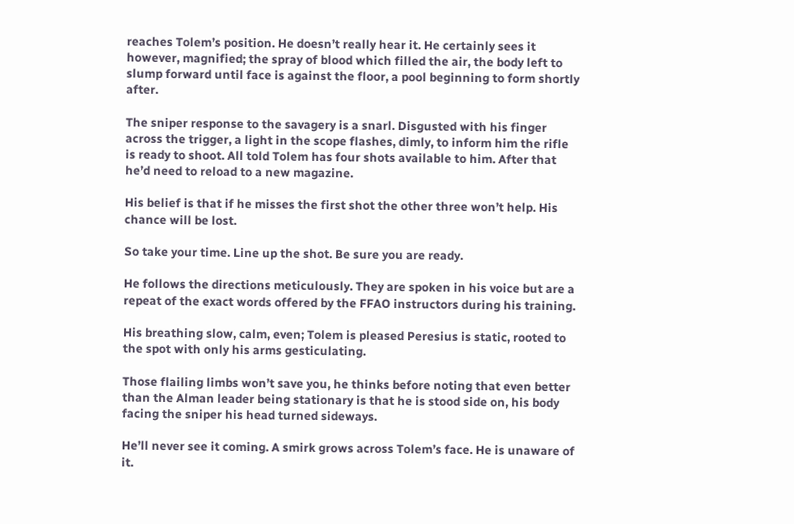reaches Tolem’s position. He doesn’t really hear it. He certainly sees it however, magnified; the spray of blood which filled the air, the body left to slump forward until face is against the floor, a pool beginning to form shortly after.

The sniper response to the savagery is a snarl. Disgusted with his finger across the trigger, a light in the scope flashes, dimly, to inform him the rifle is ready to shoot. All told Tolem has four shots available to him. After that he’d need to reload to a new magazine.

His belief is that if he misses the first shot the other three won’t help. His chance will be lost.

So take your time. Line up the shot. Be sure you are ready.

He follows the directions meticulously. They are spoken in his voice but are a repeat of the exact words offered by the FFAO instructors during his training.

His breathing slow, calm, even; Tolem is pleased Peresius is static, rooted to the spot with only his arms gesticulating.

Those flailing limbs won’t save you, he thinks before noting that even better than the Alman leader being stationary is that he is stood side on, his body facing the sniper his head turned sideways.

He’ll never see it coming. A smirk grows across Tolem’s face. He is unaware of it.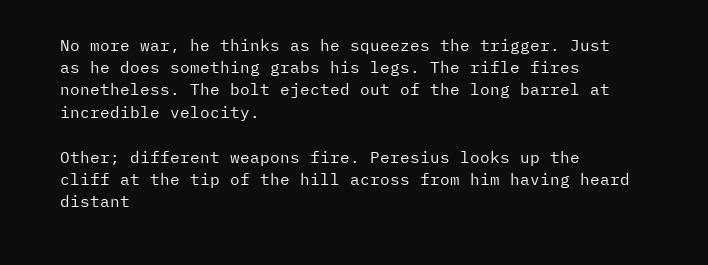No more war, he thinks as he squeezes the trigger. Just as he does something grabs his legs. The rifle fires nonetheless. The bolt ejected out of the long barrel at incredible velocity.

Other; different weapons fire. Peresius looks up the cliff at the tip of the hill across from him having heard distant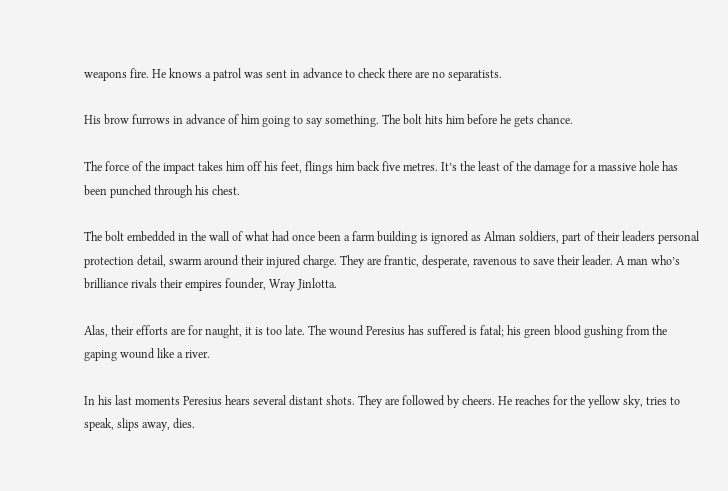weapons fire. He knows a patrol was sent in advance to check there are no separatists.

His brow furrows in advance of him going to say something. The bolt hits him before he gets chance.

The force of the impact takes him off his feet, flings him back five metres. It’s the least of the damage for a massive hole has been punched through his chest.

The bolt embedded in the wall of what had once been a farm building is ignored as Alman soldiers, part of their leaders personal protection detail, swarm around their injured charge. They are frantic, desperate, ravenous to save their leader. A man who’s brilliance rivals their empires founder, Wray Jinlotta.

Alas, their efforts are for naught, it is too late. The wound Peresius has suffered is fatal; his green blood gushing from the gaping wound like a river.

In his last moments Peresius hears several distant shots. They are followed by cheers. He reaches for the yellow sky, tries to speak, slips away, dies.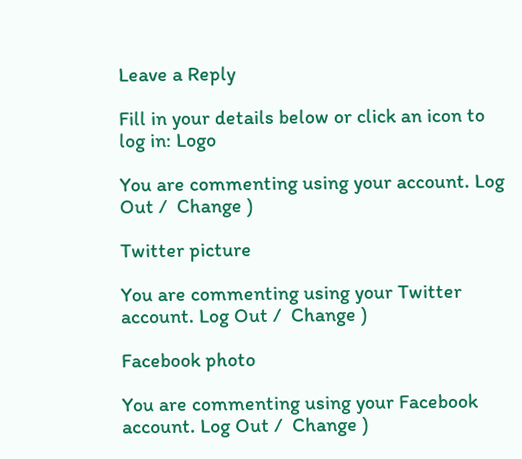Leave a Reply

Fill in your details below or click an icon to log in: Logo

You are commenting using your account. Log Out /  Change )

Twitter picture

You are commenting using your Twitter account. Log Out /  Change )

Facebook photo

You are commenting using your Facebook account. Log Out /  Change )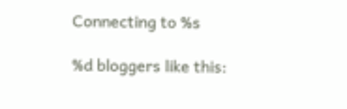Connecting to %s

%d bloggers like this: